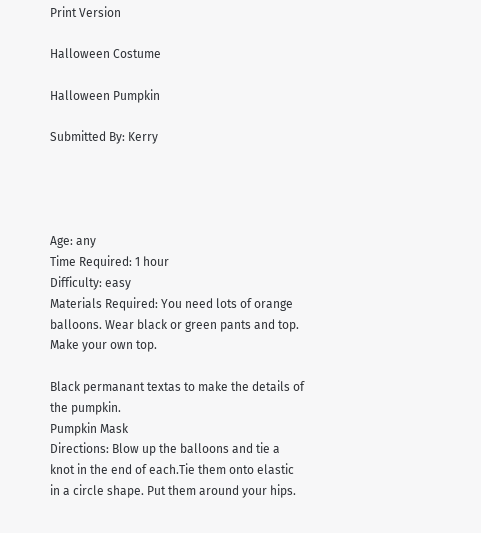Print Version

Halloween Costume

Halloween Pumpkin

Submitted By: Kerry




Age: any
Time Required: 1 hour
Difficulty: easy
Materials Required: You need lots of orange balloons. Wear black or green pants and top.
Make your own top.

Black permanant textas to make the details of the pumpkin.
Pumpkin Mask
Directions: Blow up the balloons and tie a knot in the end of each.Tie them onto elastic in a circle shape. Put them around your hips.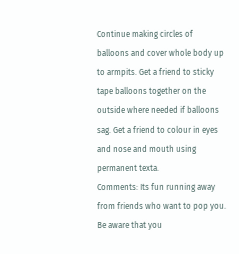Continue making circles of balloons and cover whole body up to armpits. Get a friend to sticky tape balloons together on the outside where needed if balloons sag. Get a friend to colour in eyes and nose and mouth using permanent texta.
Comments: Its fun running away from friends who want to pop you.
Be aware that you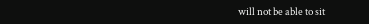will not be able to sit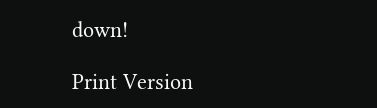down!

Print Version